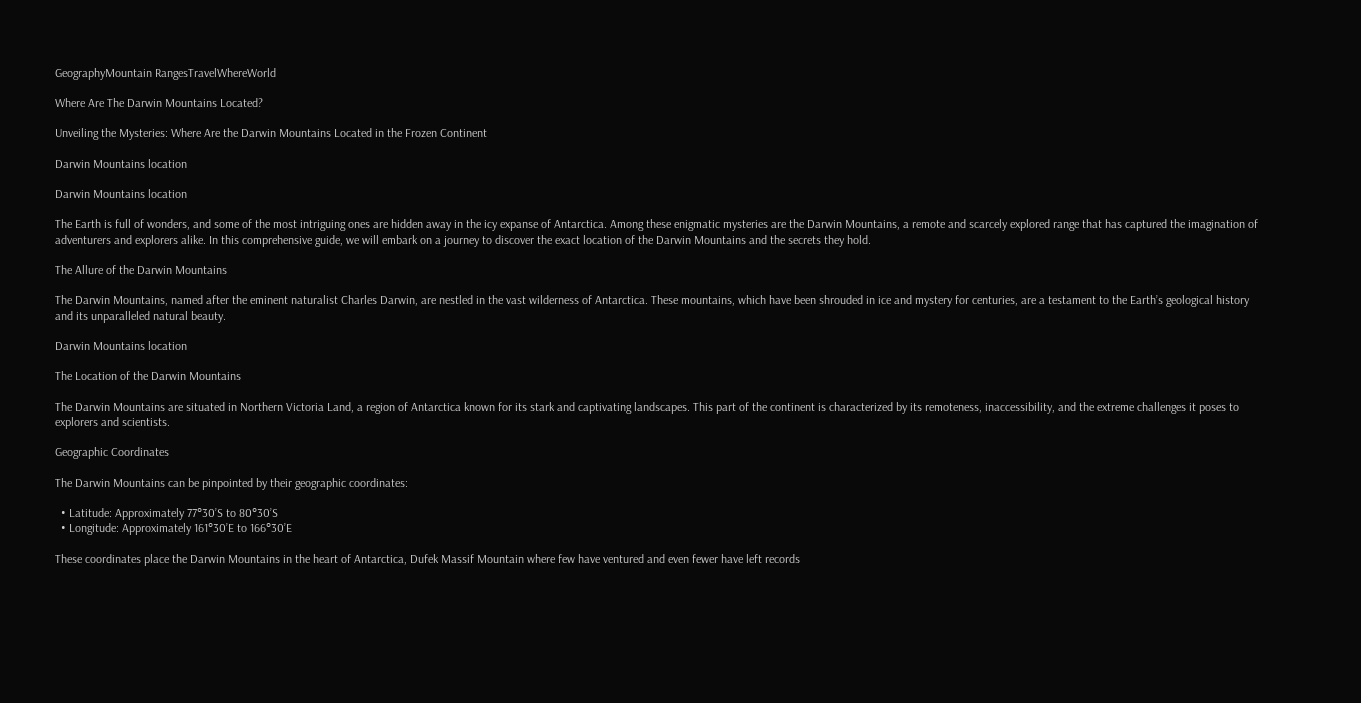GeographyMountain RangesTravelWhereWorld

Where Are The Darwin Mountains Located?

Unveiling the Mysteries: Where Are the Darwin Mountains Located in the Frozen Continent

Darwin Mountains location

Darwin Mountains location

The Earth is full of wonders, and some of the most intriguing ones are hidden away in the icy expanse of Antarctica. Among these enigmatic mysteries are the Darwin Mountains, a remote and scarcely explored range that has captured the imagination of adventurers and explorers alike. In this comprehensive guide, we will embark on a journey to discover the exact location of the Darwin Mountains and the secrets they hold.

The Allure of the Darwin Mountains

The Darwin Mountains, named after the eminent naturalist Charles Darwin, are nestled in the vast wilderness of Antarctica. These mountains, which have been shrouded in ice and mystery for centuries, are a testament to the Earth’s geological history and its unparalleled natural beauty.

Darwin Mountains location

The Location of the Darwin Mountains

The Darwin Mountains are situated in Northern Victoria Land, a region of Antarctica known for its stark and captivating landscapes. This part of the continent is characterized by its remoteness, inaccessibility, and the extreme challenges it poses to explorers and scientists.

Geographic Coordinates

The Darwin Mountains can be pinpointed by their geographic coordinates:

  • Latitude: Approximately 77°30’S to 80°30’S
  • Longitude: Approximately 161°30’E to 166°30’E

These coordinates place the Darwin Mountains in the heart of Antarctica, Dufek Massif Mountain where few have ventured and even fewer have left records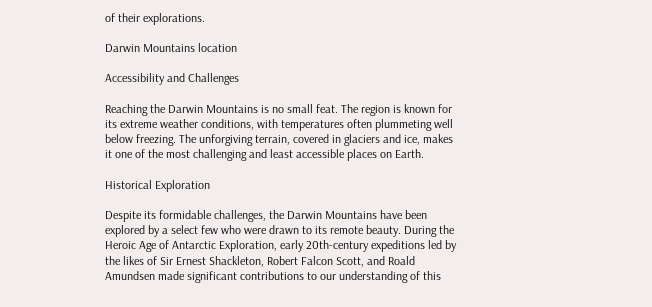of their explorations.

Darwin Mountains location

Accessibility and Challenges

Reaching the Darwin Mountains is no small feat. The region is known for its extreme weather conditions, with temperatures often plummeting well below freezing. The unforgiving terrain, covered in glaciers and ice, makes it one of the most challenging and least accessible places on Earth.

Historical Exploration

Despite its formidable challenges, the Darwin Mountains have been explored by a select few who were drawn to its remote beauty. During the Heroic Age of Antarctic Exploration, early 20th-century expeditions led by the likes of Sir Ernest Shackleton, Robert Falcon Scott, and Roald Amundsen made significant contributions to our understanding of this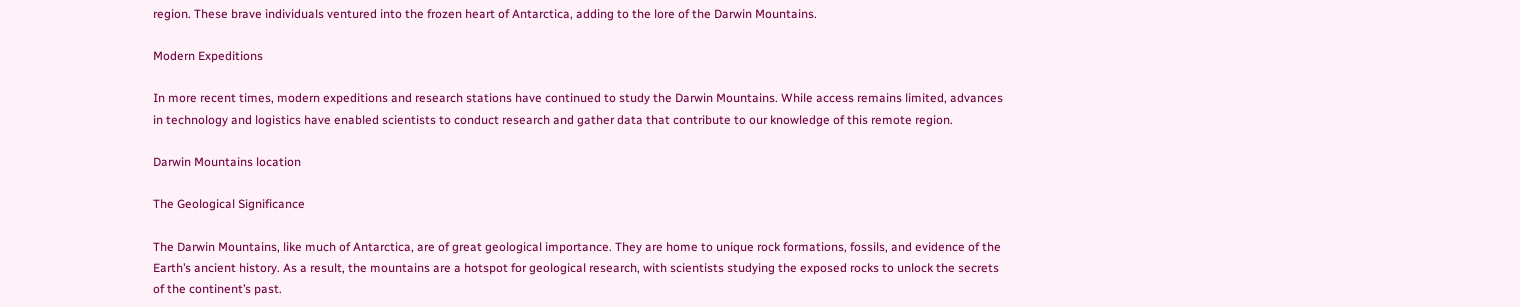region. These brave individuals ventured into the frozen heart of Antarctica, adding to the lore of the Darwin Mountains.

Modern Expeditions

In more recent times, modern expeditions and research stations have continued to study the Darwin Mountains. While access remains limited, advances in technology and logistics have enabled scientists to conduct research and gather data that contribute to our knowledge of this remote region.

Darwin Mountains location

The Geological Significance

The Darwin Mountains, like much of Antarctica, are of great geological importance. They are home to unique rock formations, fossils, and evidence of the Earth’s ancient history. As a result, the mountains are a hotspot for geological research, with scientists studying the exposed rocks to unlock the secrets of the continent’s past.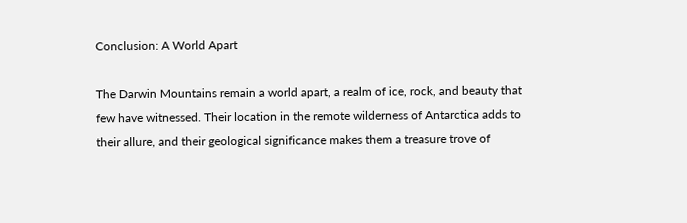Conclusion: A World Apart

The Darwin Mountains remain a world apart, a realm of ice, rock, and beauty that few have witnessed. Their location in the remote wilderness of Antarctica adds to their allure, and their geological significance makes them a treasure trove of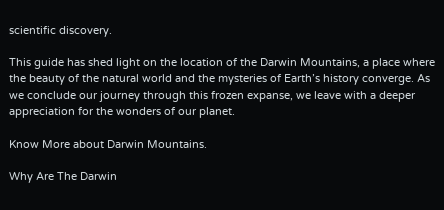scientific discovery.

This guide has shed light on the location of the Darwin Mountains, a place where the beauty of the natural world and the mysteries of Earth’s history converge. As we conclude our journey through this frozen expanse, we leave with a deeper appreciation for the wonders of our planet.

Know More about Darwin Mountains.

Why Are The Darwin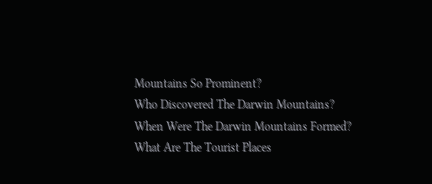Mountains So Prominent?
Who Discovered The Darwin Mountains?
When Were The Darwin Mountains Formed?
What Are The Tourist Places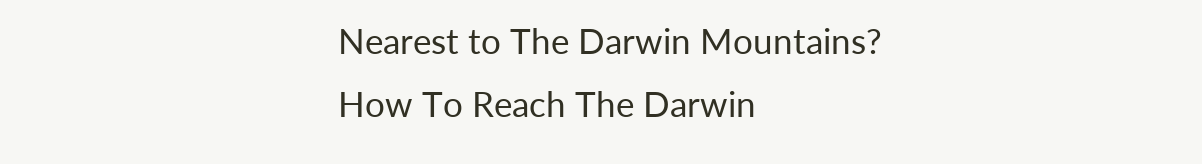Nearest to The Darwin Mountains?
How To Reach The Darwin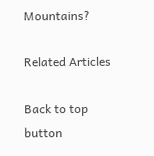Mountains?

Related Articles

Back to top button